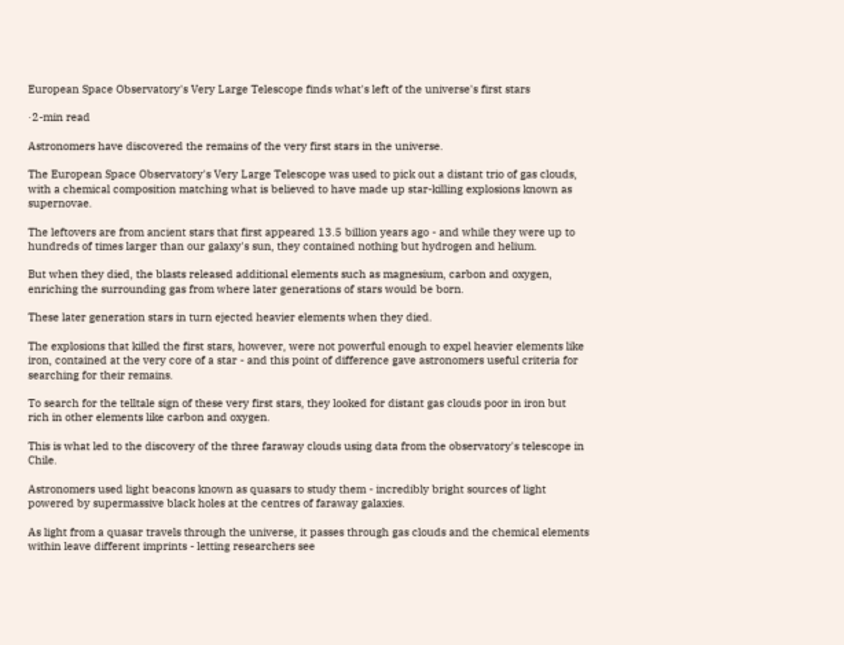European Space Observatory's Very Large Telescope finds what's left of the universe's first stars

·2-min read

Astronomers have discovered the remains of the very first stars in the universe.

The European Space Observatory's Very Large Telescope was used to pick out a distant trio of gas clouds, with a chemical composition matching what is believed to have made up star-killing explosions known as supernovae.

The leftovers are from ancient stars that first appeared 13.5 billion years ago - and while they were up to hundreds of times larger than our galaxy's sun, they contained nothing but hydrogen and helium.

But when they died, the blasts released additional elements such as magnesium, carbon and oxygen, enriching the surrounding gas from where later generations of stars would be born.

These later generation stars in turn ejected heavier elements when they died.

The explosions that killed the first stars, however, were not powerful enough to expel heavier elements like iron, contained at the very core of a star - and this point of difference gave astronomers useful criteria for searching for their remains.

To search for the telltale sign of these very first stars, they looked for distant gas clouds poor in iron but rich in other elements like carbon and oxygen.

This is what led to the discovery of the three faraway clouds using data from the observatory's telescope in Chile.

Astronomers used light beacons known as quasars to study them - incredibly bright sources of light powered by supermassive black holes at the centres of faraway galaxies.

As light from a quasar travels through the universe, it passes through gas clouds and the chemical elements within leave different imprints - letting researchers see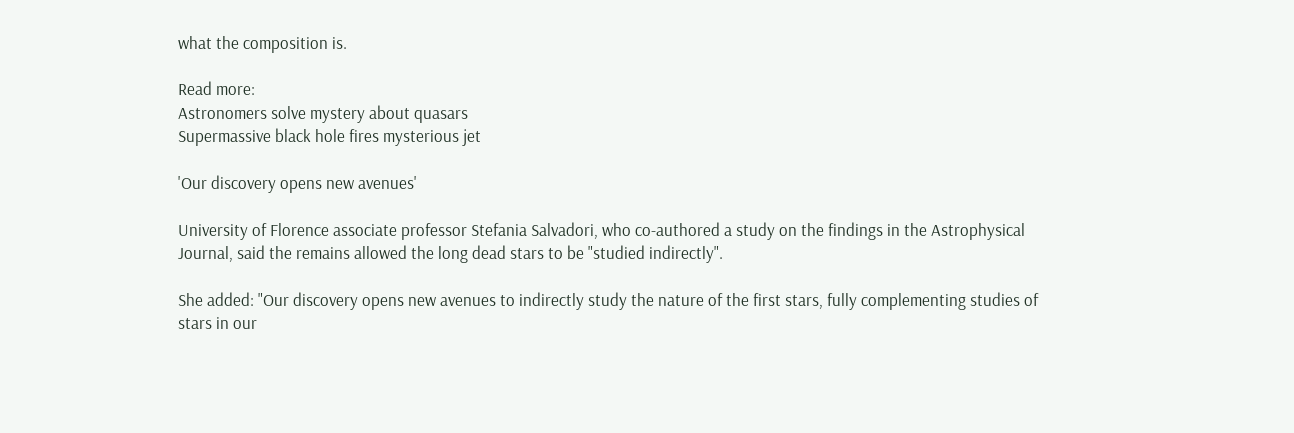what the composition is.

Read more:
Astronomers solve mystery about quasars
Supermassive black hole fires mysterious jet

'Our discovery opens new avenues'

University of Florence associate professor Stefania Salvadori, who co-authored a study on the findings in the Astrophysical Journal, said the remains allowed the long dead stars to be "studied indirectly".

She added: "Our discovery opens new avenues to indirectly study the nature of the first stars, fully complementing studies of stars in our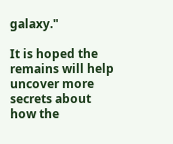galaxy."

It is hoped the remains will help uncover more secrets about how the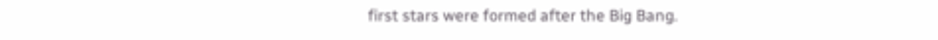first stars were formed after the Big Bang.